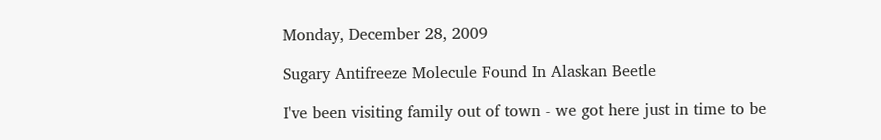Monday, December 28, 2009

Sugary Antifreeze Molecule Found In Alaskan Beetle

I've been visiting family out of town - we got here just in time to be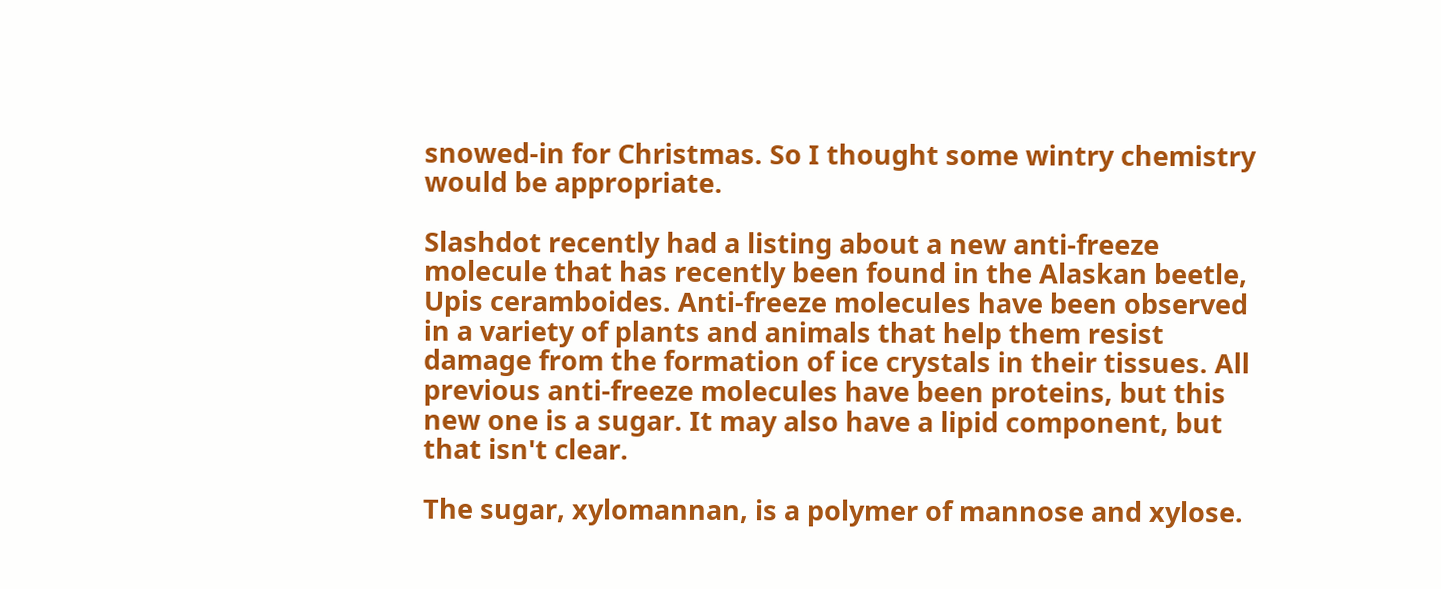snowed-in for Christmas. So I thought some wintry chemistry would be appropriate.

Slashdot recently had a listing about a new anti-freeze molecule that has recently been found in the Alaskan beetle, Upis ceramboides. Anti-freeze molecules have been observed in a variety of plants and animals that help them resist damage from the formation of ice crystals in their tissues. All previous anti-freeze molecules have been proteins, but this new one is a sugar. It may also have a lipid component, but that isn't clear.

The sugar, xylomannan, is a polymer of mannose and xylose.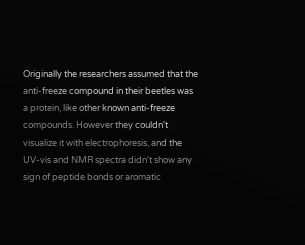Originally the researchers assumed that the anti-freeze compound in their beetles was a protein, like other known anti-freeze compounds. However they couldn't visualize it with electrophoresis, and the UV-vis and NMR spectra didn't show any sign of peptide bonds or aromatic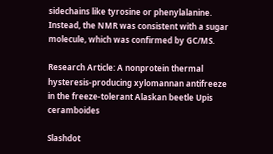sidechains like tyrosine or phenylalanine. Instead, the NMR was consistent with a sugar molecule, which was confirmed by GC/MS.

Research Article: A nonprotein thermal hysteresis-producing xylomannan antifreeze in the freeze-tolerant Alaskan beetle Upis ceramboides

Slashdot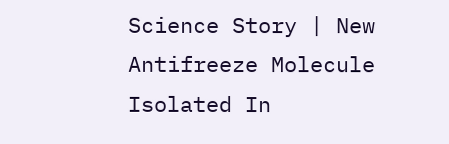Science Story | New Antifreeze Molecule Isolated In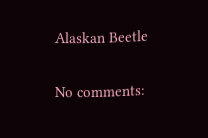Alaskan Beetle

No comments: